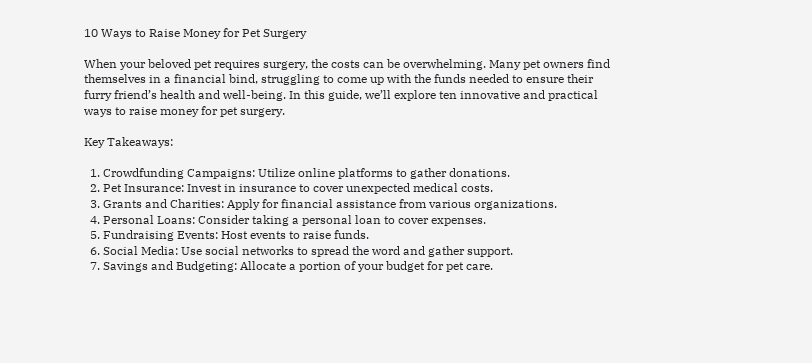10 Ways to Raise Money for Pet Surgery

When your beloved pet requires surgery, the costs can be overwhelming. Many pet owners find themselves in a financial bind, struggling to come up with the funds needed to ensure their furry friend’s health and well-being. In this guide, we’ll explore ten innovative and practical ways to raise money for pet surgery.

Key Takeaways:

  1. Crowdfunding Campaigns: Utilize online platforms to gather donations.
  2. Pet Insurance: Invest in insurance to cover unexpected medical costs.
  3. Grants and Charities: Apply for financial assistance from various organizations.
  4. Personal Loans: Consider taking a personal loan to cover expenses.
  5. Fundraising Events: Host events to raise funds.
  6. Social Media: Use social networks to spread the word and gather support.
  7. Savings and Budgeting: Allocate a portion of your budget for pet care.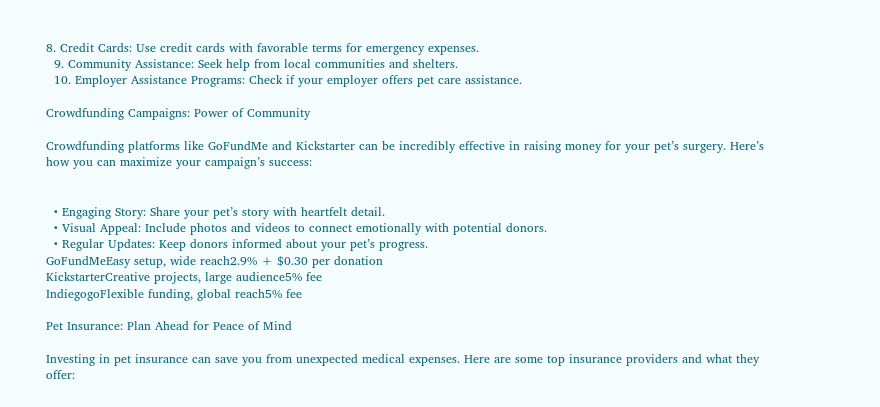8. Credit Cards: Use credit cards with favorable terms for emergency expenses.
  9. Community Assistance: Seek help from local communities and shelters.
  10. Employer Assistance Programs: Check if your employer offers pet care assistance.

Crowdfunding Campaigns: Power of Community

Crowdfunding platforms like GoFundMe and Kickstarter can be incredibly effective in raising money for your pet’s surgery. Here’s how you can maximize your campaign’s success:


  • Engaging Story: Share your pet’s story with heartfelt detail.
  • Visual Appeal: Include photos and videos to connect emotionally with potential donors.
  • Regular Updates: Keep donors informed about your pet’s progress.
GoFundMeEasy setup, wide reach2.9% + $0.30 per donation
KickstarterCreative projects, large audience5% fee
IndiegogoFlexible funding, global reach5% fee

Pet Insurance: Plan Ahead for Peace of Mind

Investing in pet insurance can save you from unexpected medical expenses. Here are some top insurance providers and what they offer: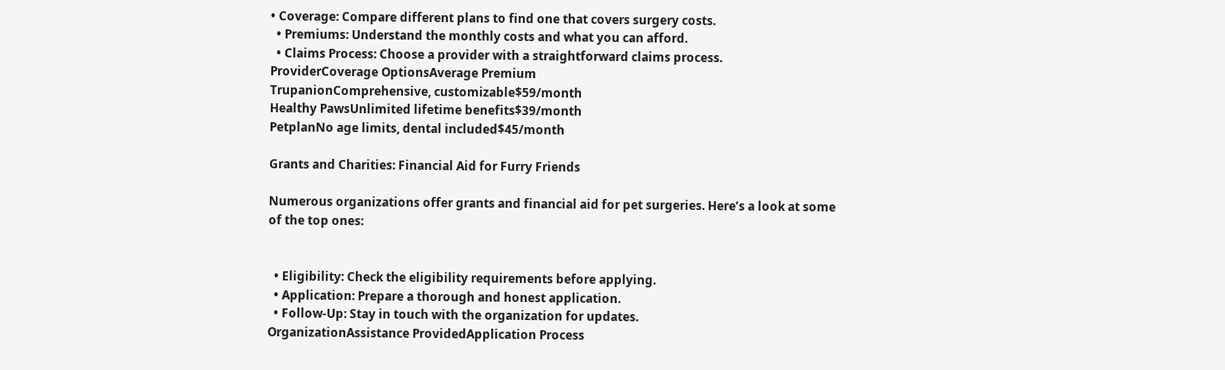• Coverage: Compare different plans to find one that covers surgery costs.
  • Premiums: Understand the monthly costs and what you can afford.
  • Claims Process: Choose a provider with a straightforward claims process.
ProviderCoverage OptionsAverage Premium
TrupanionComprehensive, customizable$59/month
Healthy PawsUnlimited lifetime benefits$39/month
PetplanNo age limits, dental included$45/month

Grants and Charities: Financial Aid for Furry Friends

Numerous organizations offer grants and financial aid for pet surgeries. Here’s a look at some of the top ones:


  • Eligibility: Check the eligibility requirements before applying.
  • Application: Prepare a thorough and honest application.
  • Follow-Up: Stay in touch with the organization for updates.
OrganizationAssistance ProvidedApplication Process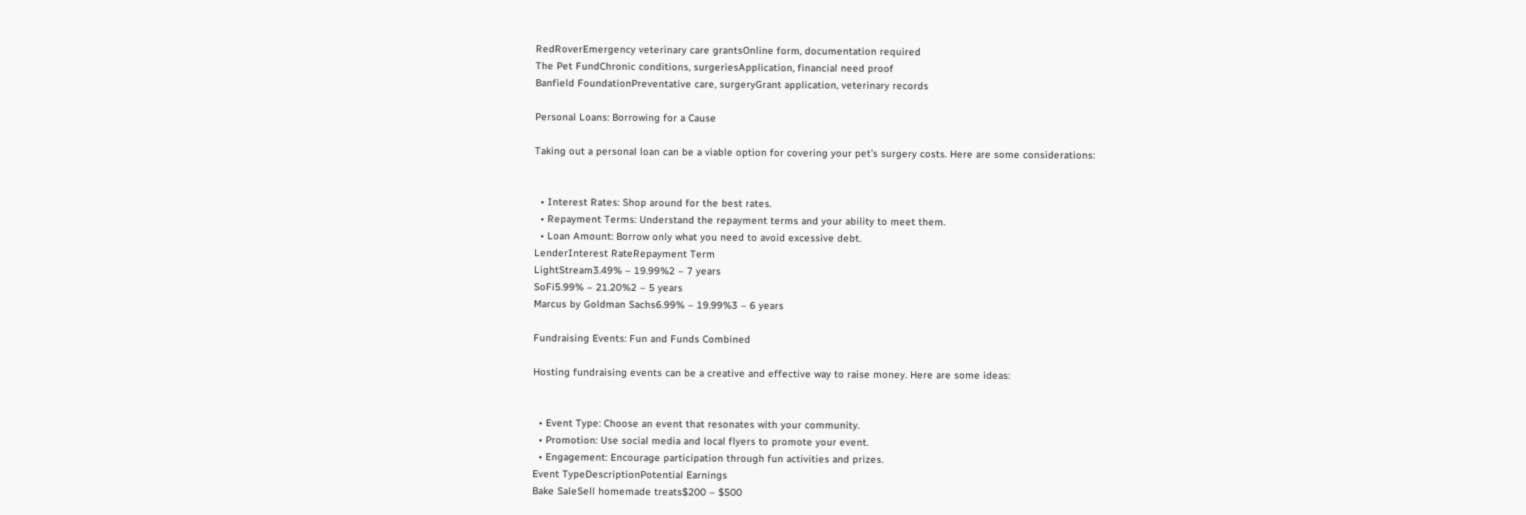RedRoverEmergency veterinary care grantsOnline form, documentation required
The Pet FundChronic conditions, surgeriesApplication, financial need proof
Banfield FoundationPreventative care, surgeryGrant application, veterinary records

Personal Loans: Borrowing for a Cause

Taking out a personal loan can be a viable option for covering your pet’s surgery costs. Here are some considerations:


  • Interest Rates: Shop around for the best rates.
  • Repayment Terms: Understand the repayment terms and your ability to meet them.
  • Loan Amount: Borrow only what you need to avoid excessive debt.
LenderInterest RateRepayment Term
LightStream3.49% – 19.99%2 – 7 years
SoFi5.99% – 21.20%2 – 5 years
Marcus by Goldman Sachs6.99% – 19.99%3 – 6 years

Fundraising Events: Fun and Funds Combined

Hosting fundraising events can be a creative and effective way to raise money. Here are some ideas:


  • Event Type: Choose an event that resonates with your community.
  • Promotion: Use social media and local flyers to promote your event.
  • Engagement: Encourage participation through fun activities and prizes.
Event TypeDescriptionPotential Earnings
Bake SaleSell homemade treats$200 – $500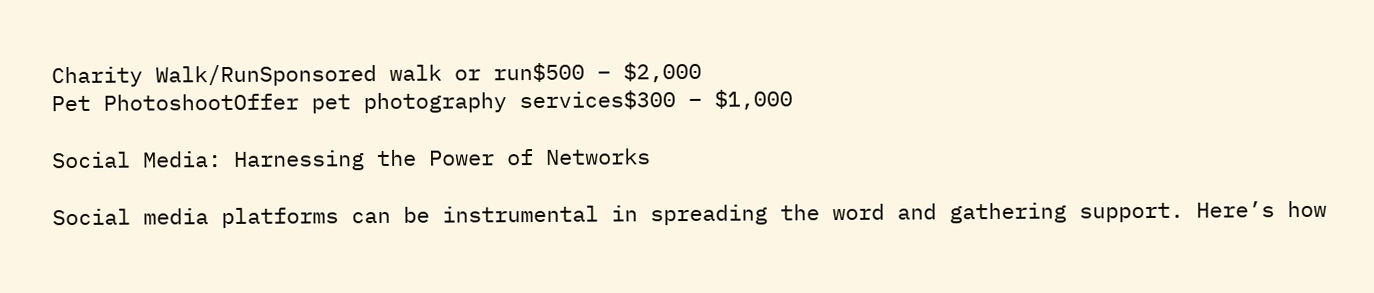Charity Walk/RunSponsored walk or run$500 – $2,000
Pet PhotoshootOffer pet photography services$300 – $1,000

Social Media: Harnessing the Power of Networks

Social media platforms can be instrumental in spreading the word and gathering support. Here’s how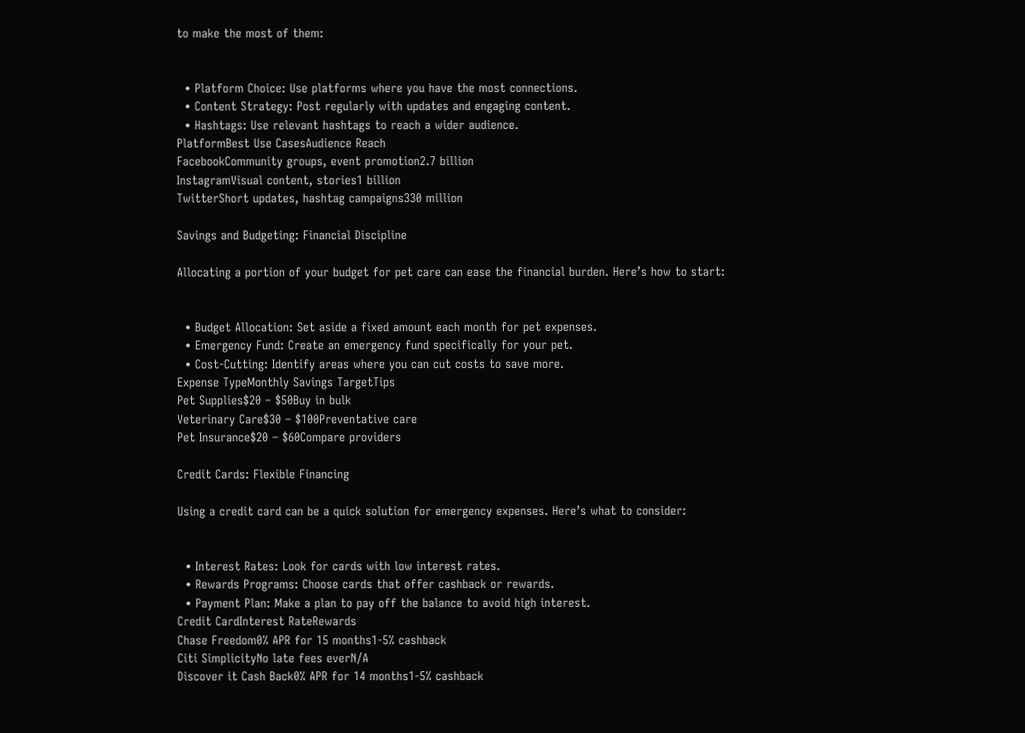to make the most of them:


  • Platform Choice: Use platforms where you have the most connections.
  • Content Strategy: Post regularly with updates and engaging content.
  • Hashtags: Use relevant hashtags to reach a wider audience.
PlatformBest Use CasesAudience Reach
FacebookCommunity groups, event promotion2.7 billion
InstagramVisual content, stories1 billion
TwitterShort updates, hashtag campaigns330 million

Savings and Budgeting: Financial Discipline

Allocating a portion of your budget for pet care can ease the financial burden. Here’s how to start:


  • Budget Allocation: Set aside a fixed amount each month for pet expenses.
  • Emergency Fund: Create an emergency fund specifically for your pet.
  • Cost-Cutting: Identify areas where you can cut costs to save more.
Expense TypeMonthly Savings TargetTips
Pet Supplies$20 – $50Buy in bulk
Veterinary Care$30 – $100Preventative care
Pet Insurance$20 – $60Compare providers

Credit Cards: Flexible Financing

Using a credit card can be a quick solution for emergency expenses. Here’s what to consider:


  • Interest Rates: Look for cards with low interest rates.
  • Rewards Programs: Choose cards that offer cashback or rewards.
  • Payment Plan: Make a plan to pay off the balance to avoid high interest.
Credit CardInterest RateRewards
Chase Freedom0% APR for 15 months1-5% cashback
Citi SimplicityNo late fees everN/A
Discover it Cash Back0% APR for 14 months1-5% cashback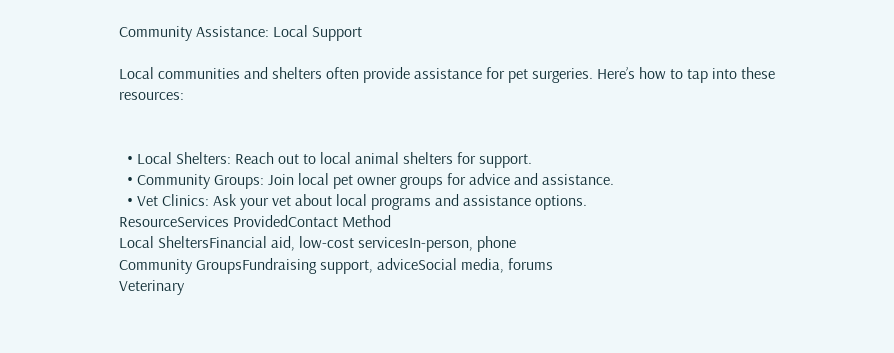Community Assistance: Local Support

Local communities and shelters often provide assistance for pet surgeries. Here’s how to tap into these resources:


  • Local Shelters: Reach out to local animal shelters for support.
  • Community Groups: Join local pet owner groups for advice and assistance.
  • Vet Clinics: Ask your vet about local programs and assistance options.
ResourceServices ProvidedContact Method
Local SheltersFinancial aid, low-cost servicesIn-person, phone
Community GroupsFundraising support, adviceSocial media, forums
Veterinary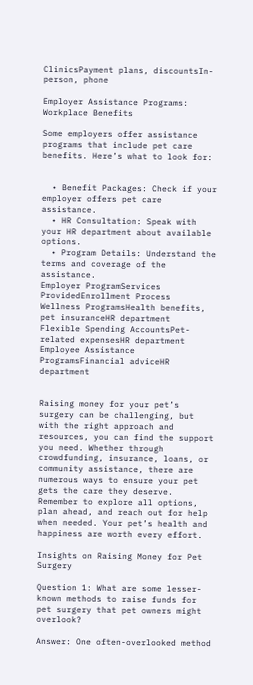ClinicsPayment plans, discountsIn-person, phone

Employer Assistance Programs: Workplace Benefits

Some employers offer assistance programs that include pet care benefits. Here’s what to look for:


  • Benefit Packages: Check if your employer offers pet care assistance.
  • HR Consultation: Speak with your HR department about available options.
  • Program Details: Understand the terms and coverage of the assistance.
Employer ProgramServices ProvidedEnrollment Process
Wellness ProgramsHealth benefits, pet insuranceHR department
Flexible Spending AccountsPet-related expensesHR department
Employee Assistance ProgramsFinancial adviceHR department


Raising money for your pet’s surgery can be challenging, but with the right approach and resources, you can find the support you need. Whether through crowdfunding, insurance, loans, or community assistance, there are numerous ways to ensure your pet gets the care they deserve. Remember to explore all options, plan ahead, and reach out for help when needed. Your pet’s health and happiness are worth every effort.

Insights on Raising Money for Pet Surgery

Question 1: What are some lesser-known methods to raise funds for pet surgery that pet owners might overlook?

Answer: One often-overlooked method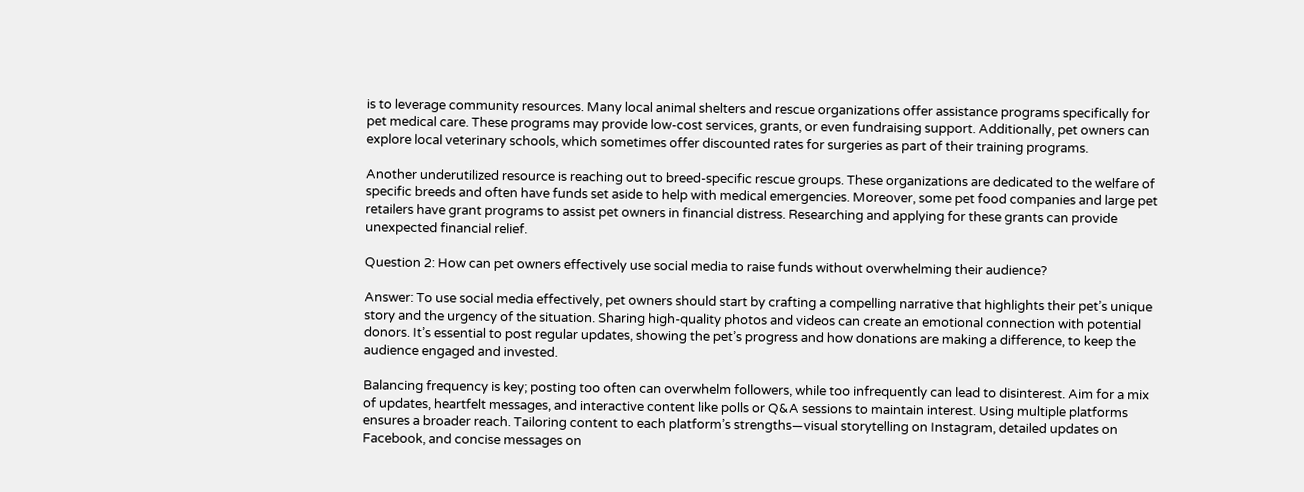is to leverage community resources. Many local animal shelters and rescue organizations offer assistance programs specifically for pet medical care. These programs may provide low-cost services, grants, or even fundraising support. Additionally, pet owners can explore local veterinary schools, which sometimes offer discounted rates for surgeries as part of their training programs.

Another underutilized resource is reaching out to breed-specific rescue groups. These organizations are dedicated to the welfare of specific breeds and often have funds set aside to help with medical emergencies. Moreover, some pet food companies and large pet retailers have grant programs to assist pet owners in financial distress. Researching and applying for these grants can provide unexpected financial relief.

Question 2: How can pet owners effectively use social media to raise funds without overwhelming their audience?

Answer: To use social media effectively, pet owners should start by crafting a compelling narrative that highlights their pet’s unique story and the urgency of the situation. Sharing high-quality photos and videos can create an emotional connection with potential donors. It’s essential to post regular updates, showing the pet’s progress and how donations are making a difference, to keep the audience engaged and invested.

Balancing frequency is key; posting too often can overwhelm followers, while too infrequently can lead to disinterest. Aim for a mix of updates, heartfelt messages, and interactive content like polls or Q&A sessions to maintain interest. Using multiple platforms ensures a broader reach. Tailoring content to each platform’s strengths—visual storytelling on Instagram, detailed updates on Facebook, and concise messages on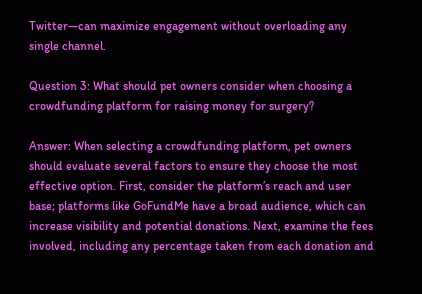Twitter—can maximize engagement without overloading any single channel.

Question 3: What should pet owners consider when choosing a crowdfunding platform for raising money for surgery?

Answer: When selecting a crowdfunding platform, pet owners should evaluate several factors to ensure they choose the most effective option. First, consider the platform’s reach and user base; platforms like GoFundMe have a broad audience, which can increase visibility and potential donations. Next, examine the fees involved, including any percentage taken from each donation and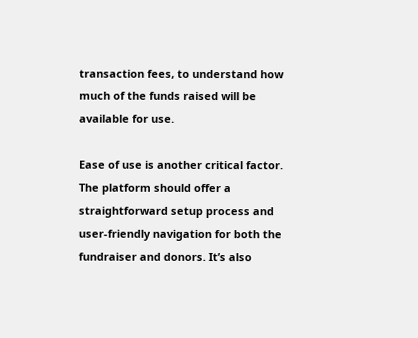transaction fees, to understand how much of the funds raised will be available for use.

Ease of use is another critical factor. The platform should offer a straightforward setup process and user-friendly navigation for both the fundraiser and donors. It’s also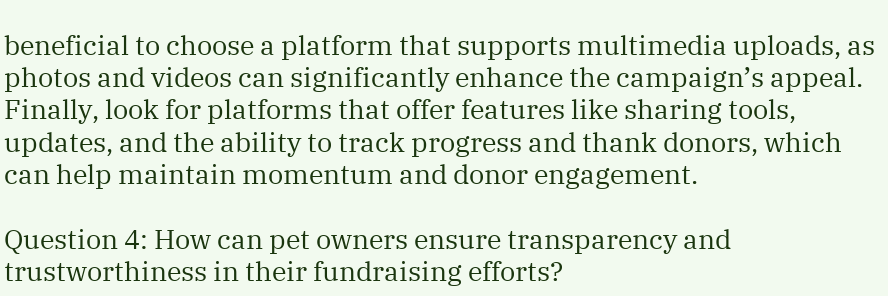beneficial to choose a platform that supports multimedia uploads, as photos and videos can significantly enhance the campaign’s appeal. Finally, look for platforms that offer features like sharing tools, updates, and the ability to track progress and thank donors, which can help maintain momentum and donor engagement.

Question 4: How can pet owners ensure transparency and trustworthiness in their fundraising efforts?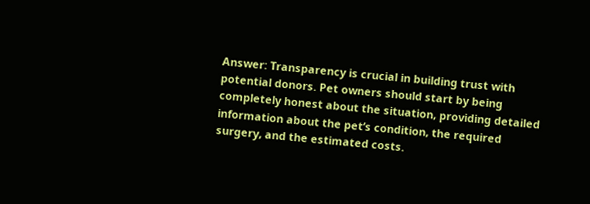Answer: Transparency is crucial in building trust with potential donors. Pet owners should start by being completely honest about the situation, providing detailed information about the pet’s condition, the required surgery, and the estimated costs.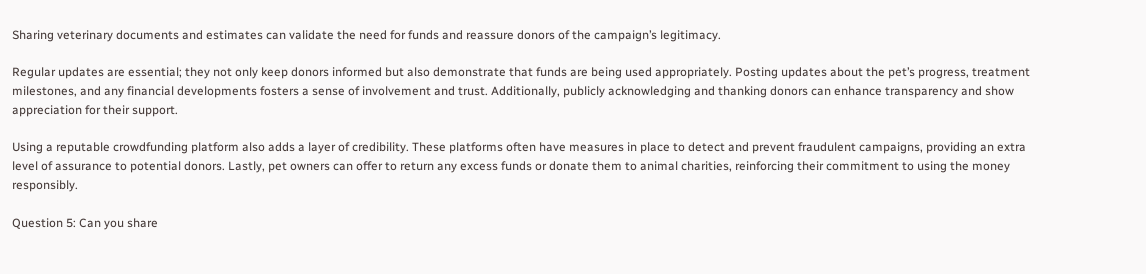Sharing veterinary documents and estimates can validate the need for funds and reassure donors of the campaign’s legitimacy.

Regular updates are essential; they not only keep donors informed but also demonstrate that funds are being used appropriately. Posting updates about the pet’s progress, treatment milestones, and any financial developments fosters a sense of involvement and trust. Additionally, publicly acknowledging and thanking donors can enhance transparency and show appreciation for their support.

Using a reputable crowdfunding platform also adds a layer of credibility. These platforms often have measures in place to detect and prevent fraudulent campaigns, providing an extra level of assurance to potential donors. Lastly, pet owners can offer to return any excess funds or donate them to animal charities, reinforcing their commitment to using the money responsibly.

Question 5: Can you share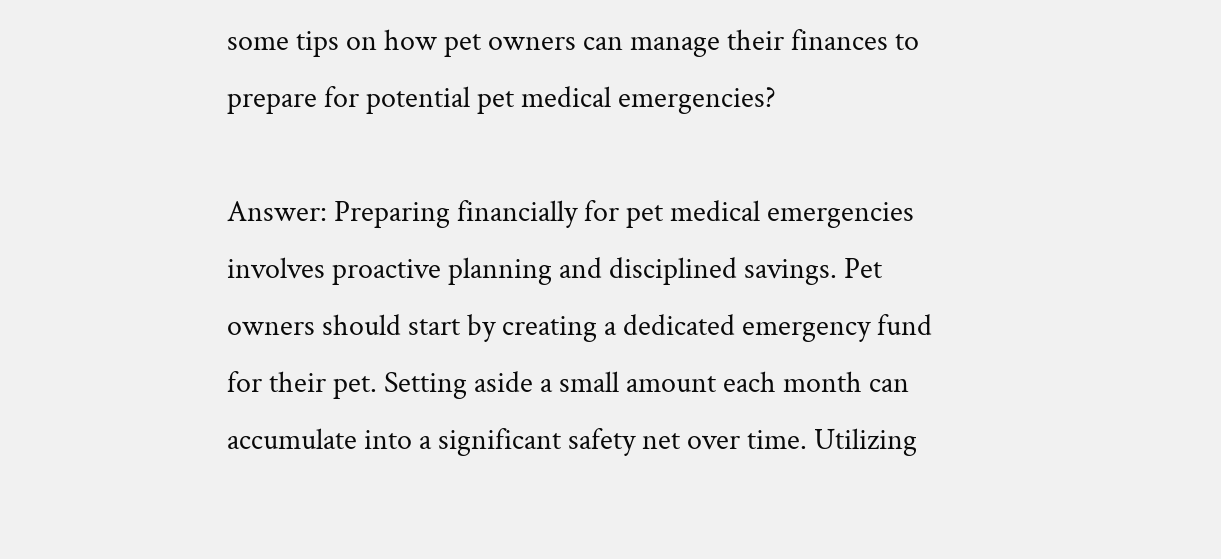some tips on how pet owners can manage their finances to prepare for potential pet medical emergencies?

Answer: Preparing financially for pet medical emergencies involves proactive planning and disciplined savings. Pet owners should start by creating a dedicated emergency fund for their pet. Setting aside a small amount each month can accumulate into a significant safety net over time. Utilizing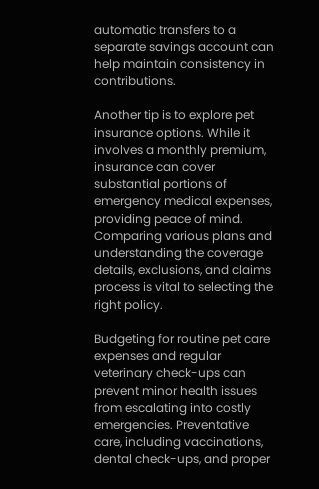automatic transfers to a separate savings account can help maintain consistency in contributions.

Another tip is to explore pet insurance options. While it involves a monthly premium, insurance can cover substantial portions of emergency medical expenses, providing peace of mind. Comparing various plans and understanding the coverage details, exclusions, and claims process is vital to selecting the right policy.

Budgeting for routine pet care expenses and regular veterinary check-ups can prevent minor health issues from escalating into costly emergencies. Preventative care, including vaccinations, dental check-ups, and proper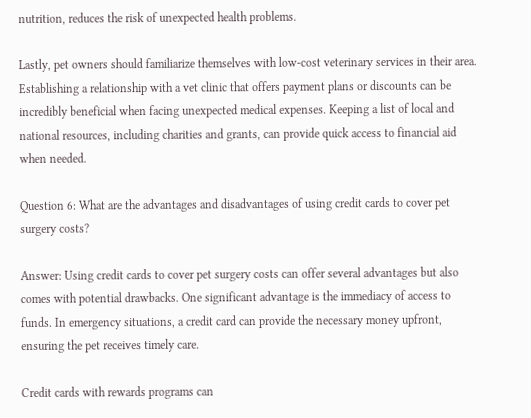nutrition, reduces the risk of unexpected health problems.

Lastly, pet owners should familiarize themselves with low-cost veterinary services in their area. Establishing a relationship with a vet clinic that offers payment plans or discounts can be incredibly beneficial when facing unexpected medical expenses. Keeping a list of local and national resources, including charities and grants, can provide quick access to financial aid when needed.

Question 6: What are the advantages and disadvantages of using credit cards to cover pet surgery costs?

Answer: Using credit cards to cover pet surgery costs can offer several advantages but also comes with potential drawbacks. One significant advantage is the immediacy of access to funds. In emergency situations, a credit card can provide the necessary money upfront, ensuring the pet receives timely care.

Credit cards with rewards programs can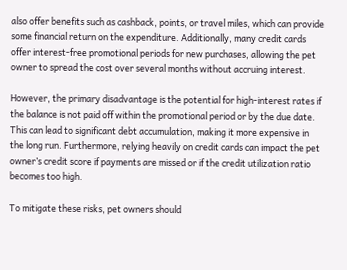also offer benefits such as cashback, points, or travel miles, which can provide some financial return on the expenditure. Additionally, many credit cards offer interest-free promotional periods for new purchases, allowing the pet owner to spread the cost over several months without accruing interest.

However, the primary disadvantage is the potential for high-interest rates if the balance is not paid off within the promotional period or by the due date. This can lead to significant debt accumulation, making it more expensive in the long run. Furthermore, relying heavily on credit cards can impact the pet owner’s credit score if payments are missed or if the credit utilization ratio becomes too high.

To mitigate these risks, pet owners should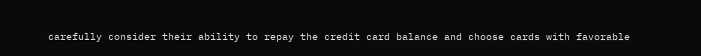carefully consider their ability to repay the credit card balance and choose cards with favorable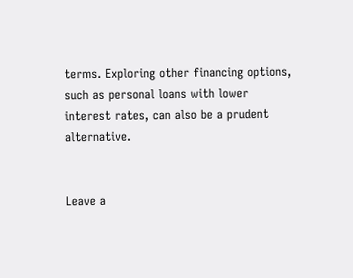terms. Exploring other financing options, such as personal loans with lower interest rates, can also be a prudent alternative.


Leave a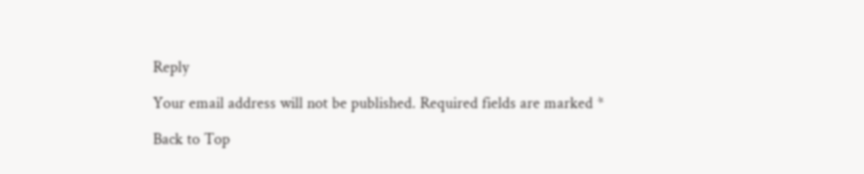Reply

Your email address will not be published. Required fields are marked *

Back to Top